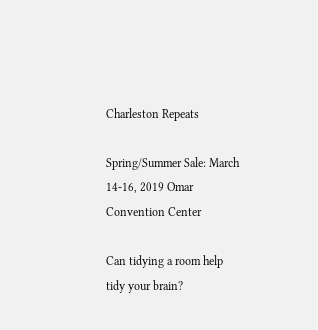Charleston Repeats

Spring/Summer Sale: March 14-16, 2019 Omar Convention Center

Can tidying a room help tidy your brain?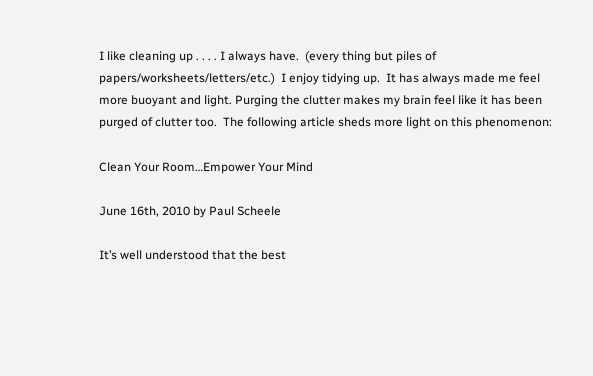I like cleaning up . . . . I always have.  (every thing but piles of papers/worksheets/letters/etc.)  I enjoy tidying up.  It has always made me feel more buoyant and light. Purging the clutter makes my brain feel like it has been purged of clutter too.  The following article sheds more light on this phenomenon:

Clean Your Room…Empower Your Mind

June 16th, 2010 by Paul Scheele

It’s well understood that the best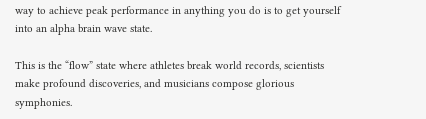way to achieve peak performance in anything you do is to get yourself into an alpha brain wave state.

This is the “flow” state where athletes break world records, scientists make profound discoveries, and musicians compose glorious symphonies.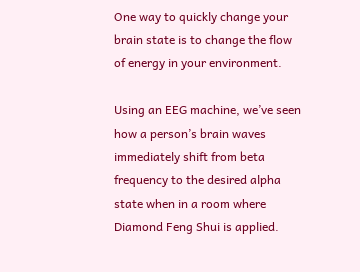One way to quickly change your brain state is to change the flow of energy in your environment.

Using an EEG machine, we’ve seen how a person’s brain waves immediately shift from beta frequency to the desired alpha state when in a room where Diamond Feng Shui is applied.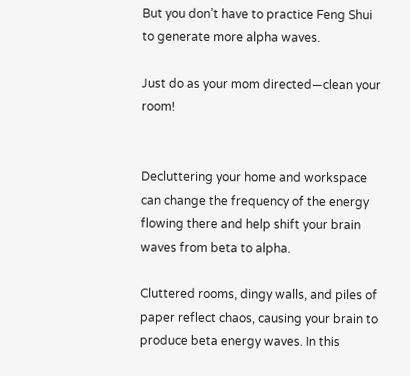But you don’t have to practice Feng Shui to generate more alpha waves.

Just do as your mom directed—clean your room!


Decluttering your home and workspace can change the frequency of the energy flowing there and help shift your brain waves from beta to alpha.

Cluttered rooms, dingy walls, and piles of paper reflect chaos, causing your brain to produce beta energy waves. In this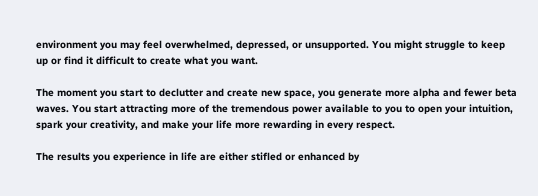environment you may feel overwhelmed, depressed, or unsupported. You might struggle to keep up or find it difficult to create what you want.

The moment you start to declutter and create new space, you generate more alpha and fewer beta waves. You start attracting more of the tremendous power available to you to open your intuition, spark your creativity, and make your life more rewarding in every respect.

The results you experience in life are either stifled or enhanced by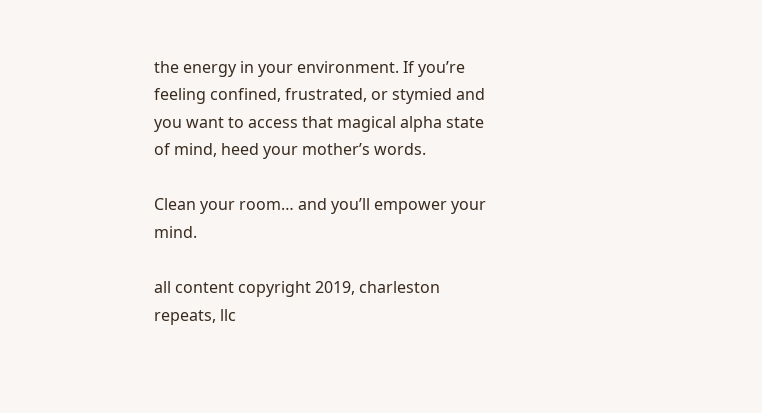the energy in your environment. If you’re feeling confined, frustrated, or stymied and you want to access that magical alpha state of mind, heed your mother’s words.

Clean your room… and you’ll empower your mind.

all content copyright 2019, charleston repeats, llc